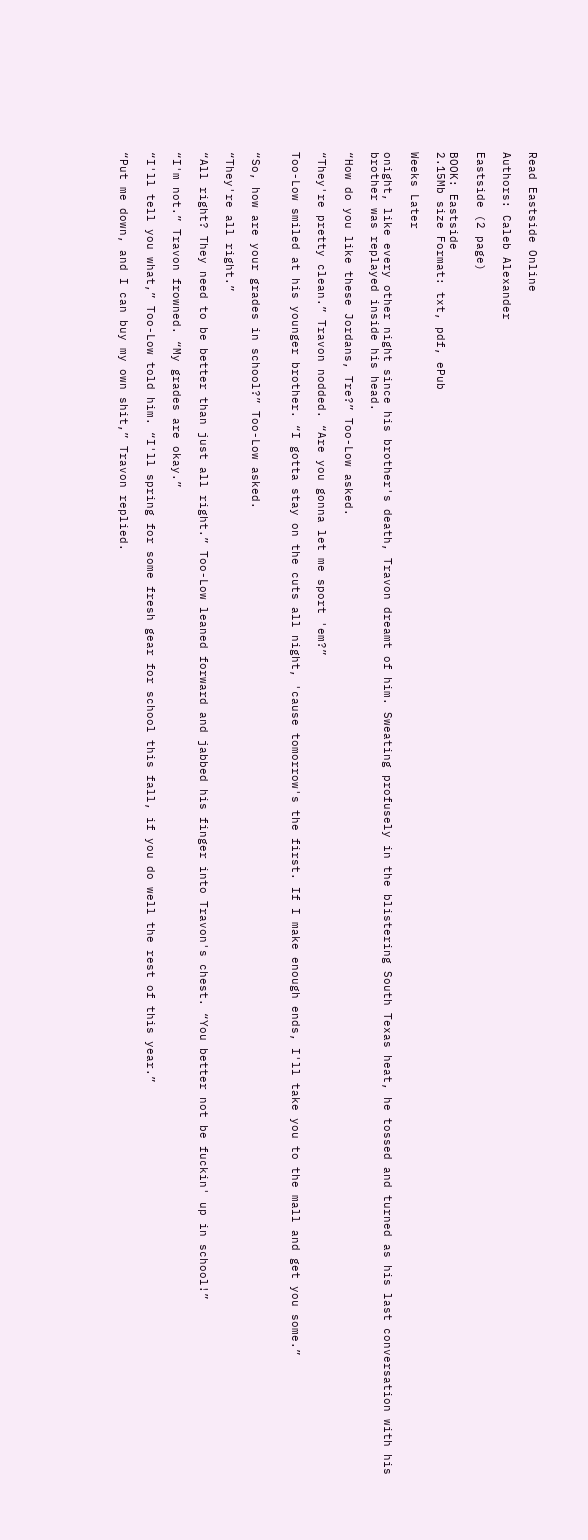Read Eastside Online

Authors: Caleb Alexander

Eastside (2 page)

BOOK: Eastside
2.15Mb size Format: txt, pdf, ePub

Weeks Later

onight, like every other night since his brother's death, Travon dreamt of him. Sweating profusely in the blistering South Texas heat, he tossed and turned as his last conversation with his brother was replayed inside his head.

“How do you like these Jordans, Tre?” Too-Low asked.

“They're pretty clean.” Travon nodded. “Are you gonna let me sport 'em?”

Too-Low smiled at his younger brother. “I gotta stay on the cuts all night, 'cause tomorrow's the first. If I make enough ends, I'll take you to the mall and get you some.”


“So, how are your grades in school?” Too-Low asked.

“They're all right.”

“All right? They need to be better than just all right.” Too-Low leaned forward and jabbed his finger into Travon's chest. “You better not be fuckin' up in school!”

“I'm not.” Travon frowned. “My grades are okay.”

“I'll tell you what,” Too-Low told him. “I'll spring for some fresh gear for school this fall, if you do well the rest of this year.”

“Put me down, and I can buy my own shit,” Travon replied.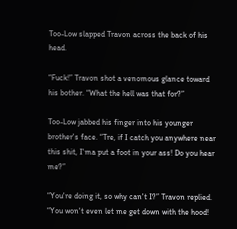Too-Low slapped Travon across the back of his head.

“Fuck!” Travon shot a venomous glance toward his bother. “What the hell was that for?”

Too-Low jabbed his finger into his younger brother's face. “Tre, if I catch you anywhere near this shit, I'ma put a foot in your ass! Do you hear me?”

“You're doing it, so why can't I?” Travon replied. “You won't even let me get down with the hood!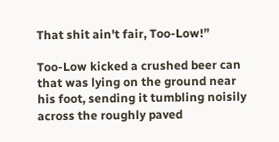That shit ain't fair, Too-Low!”

Too-Low kicked a crushed beer can that was lying on the ground near his foot, sending it tumbling noisily across the roughly paved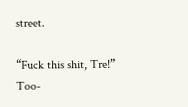street.

“Fuck this shit, Tre!” Too-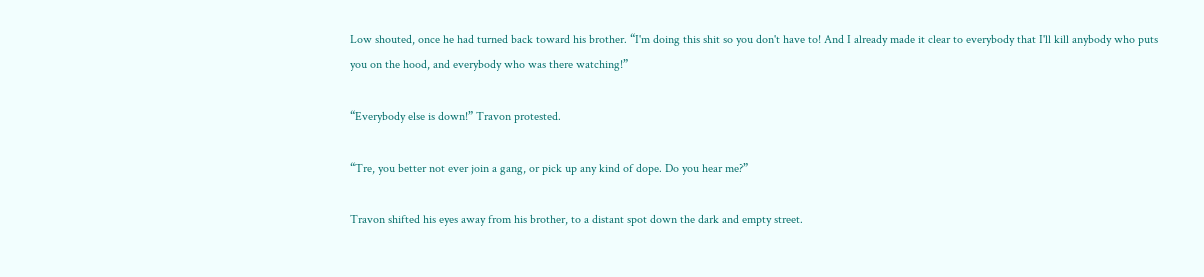Low shouted, once he had turned back toward his brother. “I'm doing this shit so you don't have to! And I already made it clear to everybody that I'll kill anybody who puts you on the hood, and everybody who was there watching!”

“Everybody else is down!” Travon protested.

“Tre, you better not ever join a gang, or pick up any kind of dope. Do you hear me?”

Travon shifted his eyes away from his brother, to a distant spot down the dark and empty street.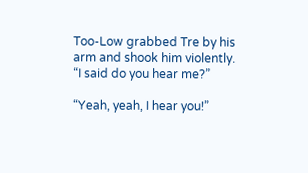Too-Low grabbed Tre by his arm and shook him violently. “I said do you hear me?”

“Yeah, yeah, I hear you!”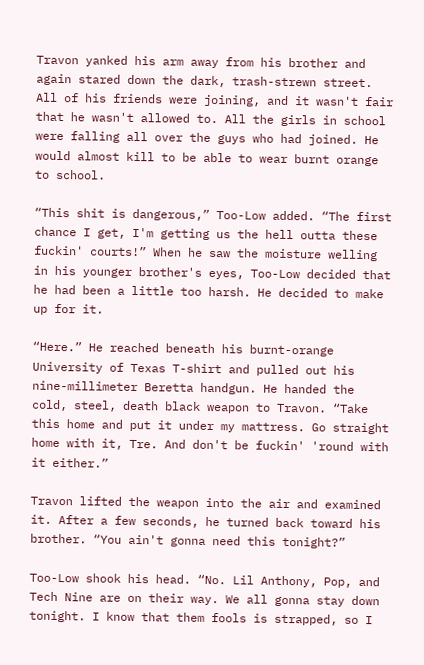Travon yanked his arm away from his brother and again stared down the dark, trash-strewn street. All of his friends were joining, and it wasn't fair that he wasn't allowed to. All the girls in school were falling all over the guys who had joined. He would almost kill to be able to wear burnt orange to school.

“This shit is dangerous,” Too-Low added. “The first chance I get, I'm getting us the hell outta these fuckin' courts!” When he saw the moisture welling in his younger brother's eyes, Too-Low decided that he had been a little too harsh. He decided to make up for it.

“Here.” He reached beneath his burnt-orange University of Texas T-shirt and pulled out his nine-millimeter Beretta handgun. He handed the cold, steel, death black weapon to Travon. “Take this home and put it under my mattress. Go straight home with it, Tre. And don't be fuckin' 'round with it either.”

Travon lifted the weapon into the air and examined it. After a few seconds, he turned back toward his brother. “You ain't gonna need this tonight?”

Too-Low shook his head. “No. Lil Anthony, Pop, and Tech Nine are on their way. We all gonna stay down tonight. I know that them fools is strapped, so I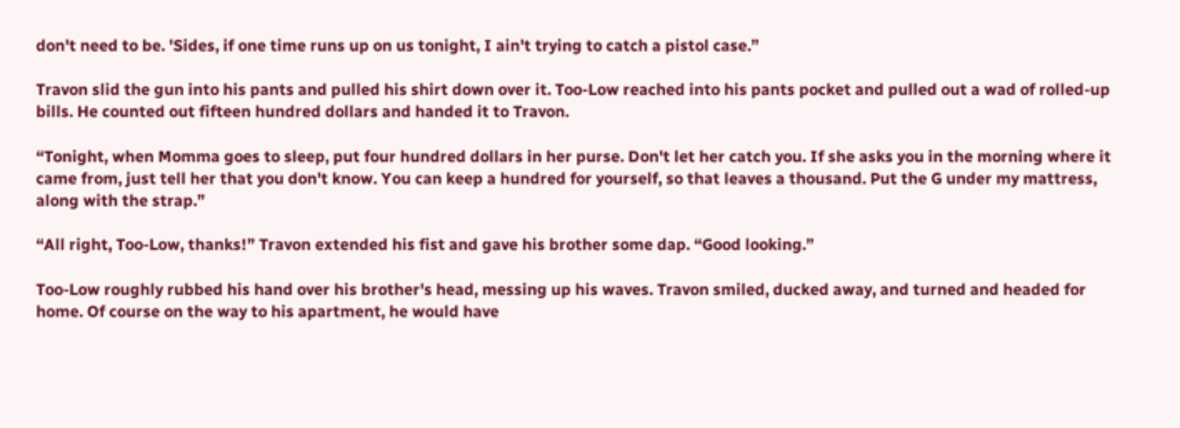don't need to be. 'Sides, if one time runs up on us tonight, I ain't trying to catch a pistol case.”

Travon slid the gun into his pants and pulled his shirt down over it. Too-Low reached into his pants pocket and pulled out a wad of rolled-up bills. He counted out fifteen hundred dollars and handed it to Travon.

“Tonight, when Momma goes to sleep, put four hundred dollars in her purse. Don't let her catch you. If she asks you in the morning where it came from, just tell her that you don't know. You can keep a hundred for yourself, so that leaves a thousand. Put the G under my mattress, along with the strap.”

“All right, Too-Low, thanks!” Travon extended his fist and gave his brother some dap. “Good looking.”

Too-Low roughly rubbed his hand over his brother's head, messing up his waves. Travon smiled, ducked away, and turned and headed for home. Of course on the way to his apartment, he would have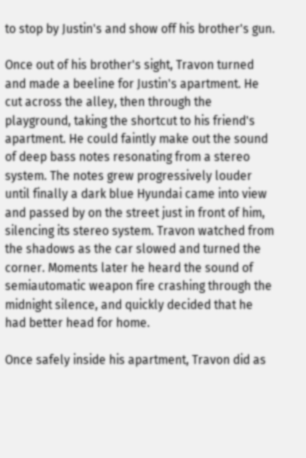to stop by Justin's and show off his brother's gun.

Once out of his brother's sight, Travon turned and made a beeline for Justin's apartment. He cut across the alley, then through the playground, taking the shortcut to his friend's apartment. He could faintly make out the sound of deep bass notes resonating from a stereo system. The notes grew progressively louder until finally a dark blue Hyundai came into view and passed by on the street just in front of him, silencing its stereo system. Travon watched from the shadows as the car slowed and turned the corner. Moments later he heard the sound of semiautomatic weapon fire crashing through the midnight silence, and quickly decided that he had better head for home.

Once safely inside his apartment, Travon did as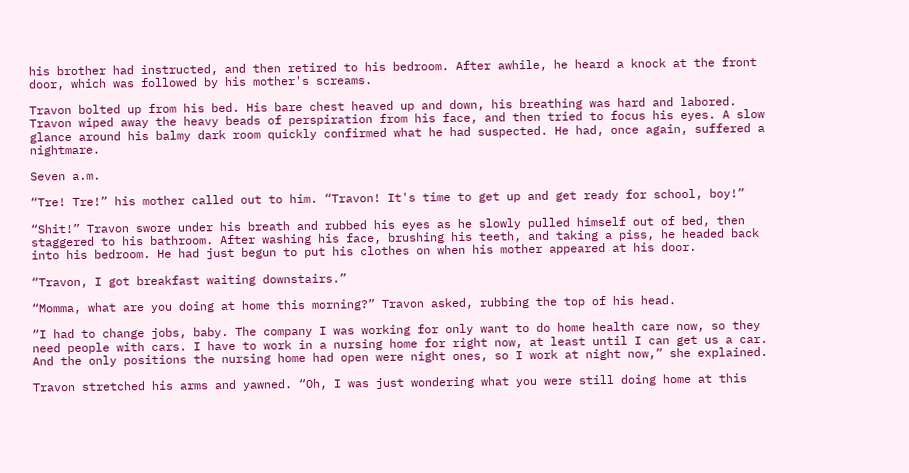his brother had instructed, and then retired to his bedroom. After awhile, he heard a knock at the front door, which was followed by his mother's screams.

Travon bolted up from his bed. His bare chest heaved up and down, his breathing was hard and labored. Travon wiped away the heavy beads of perspiration from his face, and then tried to focus his eyes. A slow glance around his balmy dark room quickly confirmed what he had suspected. He had, once again, suffered a nightmare.

Seven a.m.

“Tre! Tre!” his mother called out to him. “Travon! It's time to get up and get ready for school, boy!”

“Shit!” Travon swore under his breath and rubbed his eyes as he slowly pulled himself out of bed, then staggered to his bathroom. After washing his face, brushing his teeth, and taking a piss, he headed back into his bedroom. He had just begun to put his clothes on when his mother appeared at his door.

“Travon, I got breakfast waiting downstairs.”

“Momma, what are you doing at home this morning?” Travon asked, rubbing the top of his head.

“I had to change jobs, baby. The company I was working for only want to do home health care now, so they need people with cars. I have to work in a nursing home for right now, at least until I can get us a car. And the only positions the nursing home had open were night ones, so I work at night now,” she explained.

Travon stretched his arms and yawned. “Oh, I was just wondering what you were still doing home at this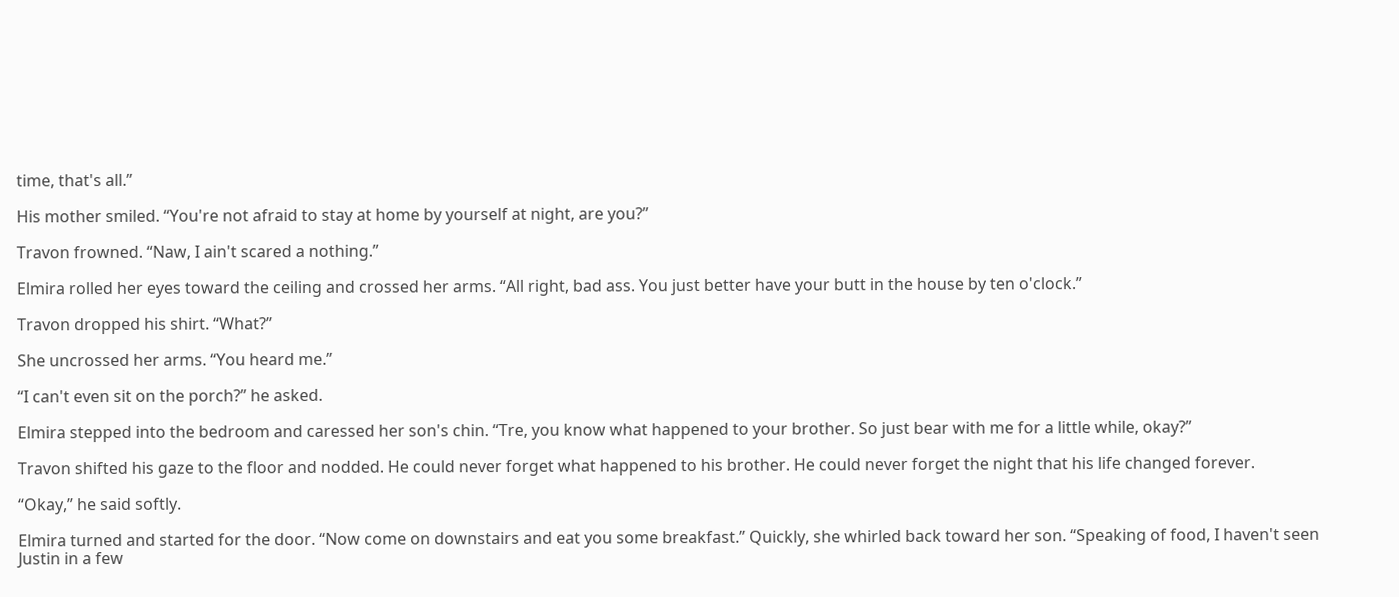time, that's all.”

His mother smiled. “You're not afraid to stay at home by yourself at night, are you?”

Travon frowned. “Naw, I ain't scared a nothing.”

Elmira rolled her eyes toward the ceiling and crossed her arms. “All right, bad ass. You just better have your butt in the house by ten o'clock.”

Travon dropped his shirt. “What?”

She uncrossed her arms. “You heard me.”

“I can't even sit on the porch?” he asked.

Elmira stepped into the bedroom and caressed her son's chin. “Tre, you know what happened to your brother. So just bear with me for a little while, okay?”

Travon shifted his gaze to the floor and nodded. He could never forget what happened to his brother. He could never forget the night that his life changed forever.

“Okay,” he said softly.

Elmira turned and started for the door. “Now come on downstairs and eat you some breakfast.” Quickly, she whirled back toward her son. “Speaking of food, I haven't seen Justin in a few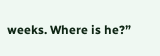weeks. Where is he?”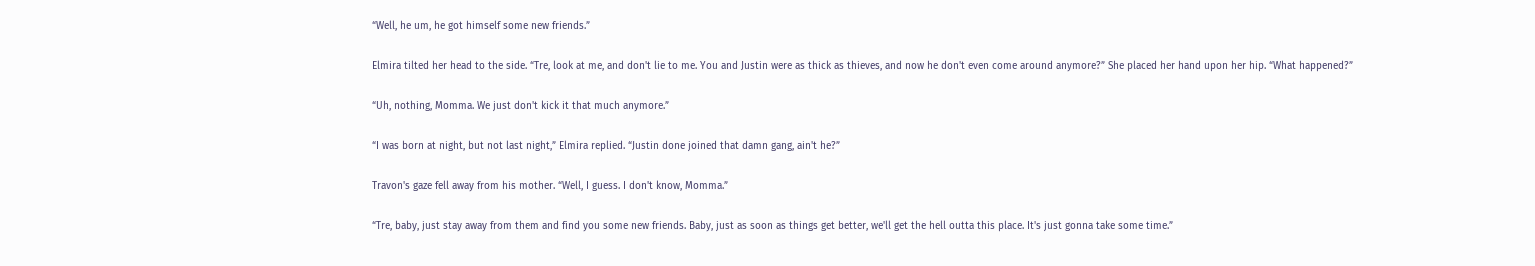“Well, he um, he got himself some new friends.”

Elmira tilted her head to the side. “Tre, look at me, and don't lie to me. You and Justin were as thick as thieves, and now he don't even come around anymore?” She placed her hand upon her hip. “What happened?”

“Uh, nothing, Momma. We just don't kick it that much anymore.”

“I was born at night, but not last night,” Elmira replied. “Justin done joined that damn gang, ain't he?”

Travon's gaze fell away from his mother. “Well, I guess. I don't know, Momma.”

“Tre, baby, just stay away from them and find you some new friends. Baby, just as soon as things get better, we'll get the hell outta this place. It's just gonna take some time.”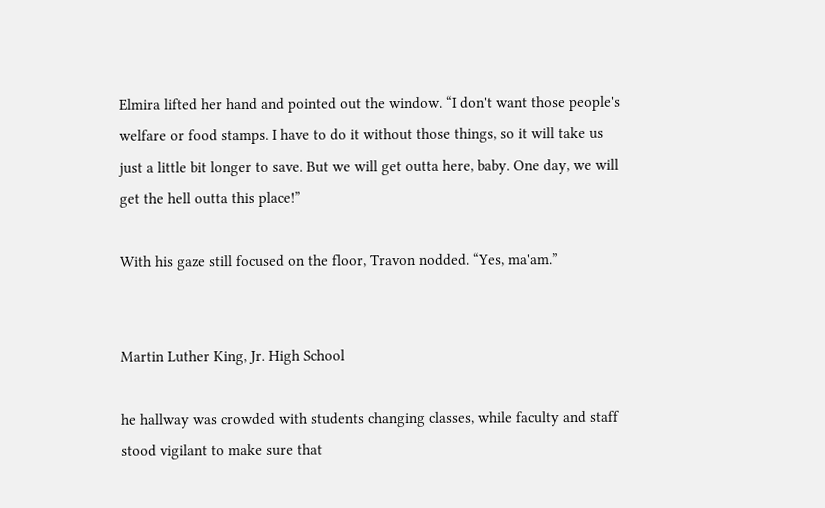Elmira lifted her hand and pointed out the window. “I don't want those people's welfare or food stamps. I have to do it without those things, so it will take us just a little bit longer to save. But we will get outta here, baby. One day, we will get the hell outta this place!”

With his gaze still focused on the floor, Travon nodded. “Yes, ma'am.”


Martin Luther King, Jr. High School

he hallway was crowded with students changing classes, while faculty and staff stood vigilant to make sure that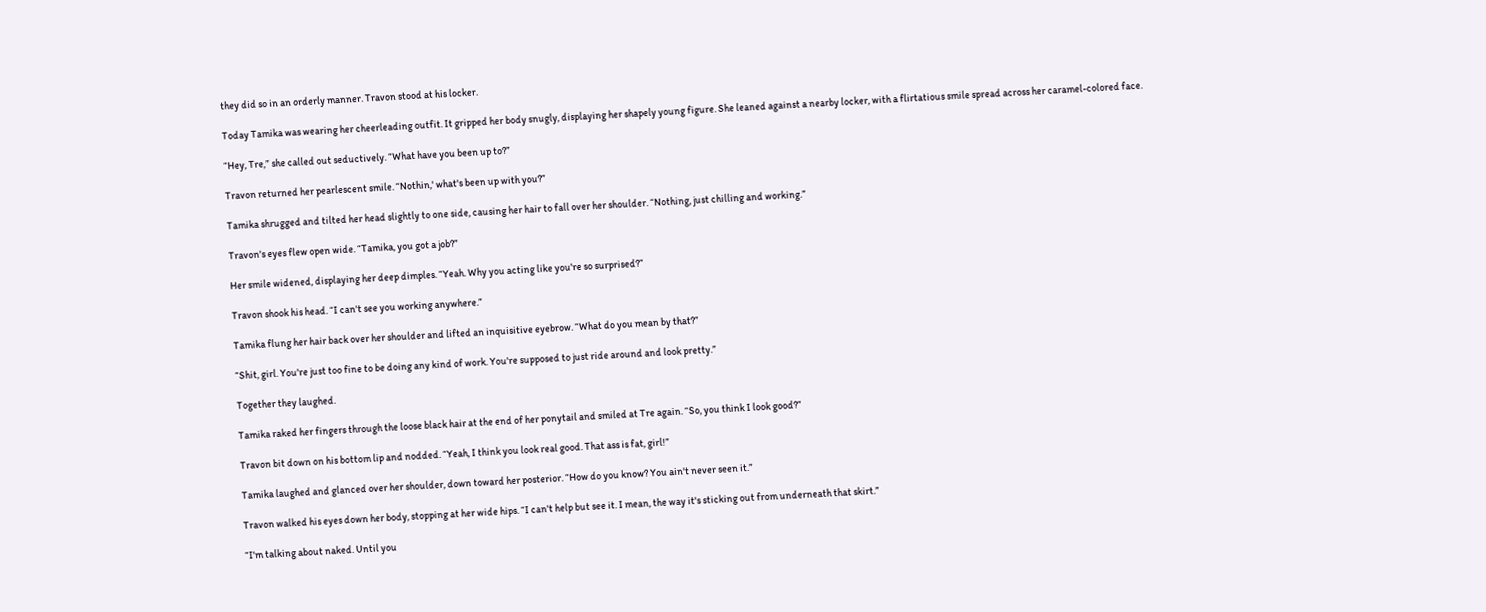they did so in an orderly manner. Travon stood at his locker.

Today Tamika was wearing her cheerleading outfit. It gripped her body snugly, displaying her shapely young figure. She leaned against a nearby locker, with a flirtatious smile spread across her caramel-colored face.

“Hey, Tre,” she called out seductively. “What have you been up to?”

Travon returned her pearlescent smile. “Nothin,' what's been up with you?”

Tamika shrugged and tilted her head slightly to one side, causing her hair to fall over her shoulder. “Nothing, just chilling and working.”

Travon's eyes flew open wide. “Tamika, you got a job?”

Her smile widened, displaying her deep dimples. “Yeah. Why you acting like you're so surprised?”

Travon shook his head. “I can't see you working anywhere.”

Tamika flung her hair back over her shoulder and lifted an inquisitive eyebrow. “What do you mean by that?”

“Shit, girl. You're just too fine to be doing any kind of work. You're supposed to just ride around and look pretty.”

Together they laughed.

Tamika raked her fingers through the loose black hair at the end of her ponytail and smiled at Tre again. “So, you think I look good?”

Travon bit down on his bottom lip and nodded. “Yeah, I think you look real good. That ass is fat, girl!”

Tamika laughed and glanced over her shoulder, down toward her posterior. “How do you know? You ain't never seen it.”

Travon walked his eyes down her body, stopping at her wide hips. “I can't help but see it. I mean, the way it's sticking out from underneath that skirt.”

“I'm talking about naked. Until you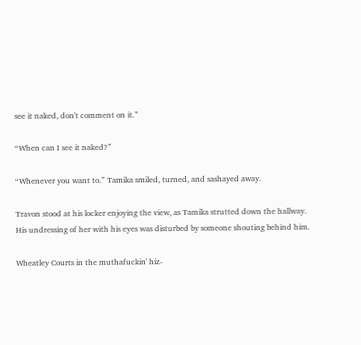see it naked, don't comment on it.”

“When can I see it naked?”

“Whenever you want to.” Tamika smiled, turned, and sashayed away.

Travon stood at his locker enjoying the view, as Tamika strutted down the hallway. His undressing of her with his eyes was disturbed by someone shouting behind him.

Wheatley Courts in the muthafuckin' hiz-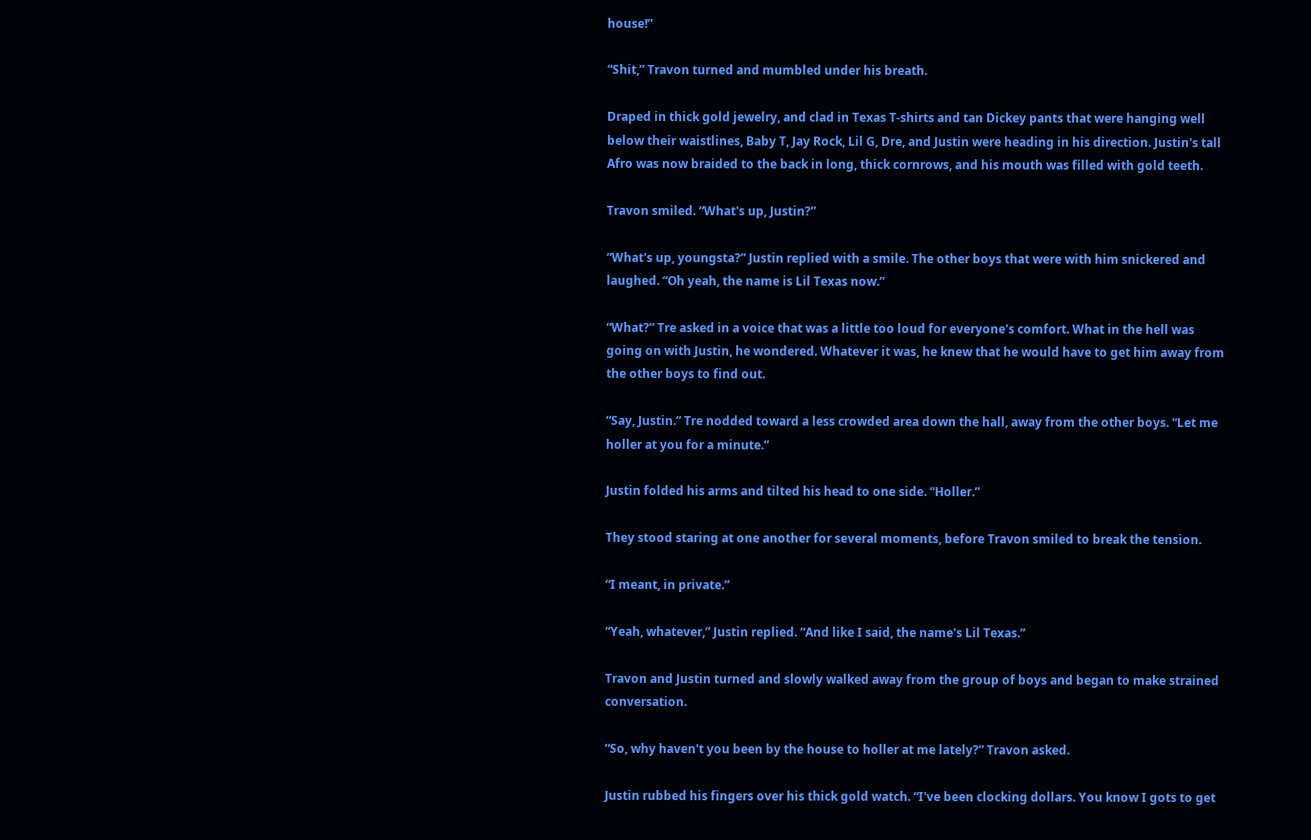house!”

“Shit,” Travon turned and mumbled under his breath.

Draped in thick gold jewelry, and clad in Texas T-shirts and tan Dickey pants that were hanging well below their waistlines, Baby T, Jay Rock, Lil G, Dre, and Justin were heading in his direction. Justin's tall Afro was now braided to the back in long, thick cornrows, and his mouth was filled with gold teeth.

Travon smiled. “What's up, Justin?”

“What's up, youngsta?” Justin replied with a smile. The other boys that were with him snickered and laughed. “Oh yeah, the name is Lil Texas now.”

“What?” Tre asked in a voice that was a little too loud for everyone's comfort. What in the hell was going on with Justin, he wondered. Whatever it was, he knew that he would have to get him away from the other boys to find out.

“Say, Justin.” Tre nodded toward a less crowded area down the hall, away from the other boys. “Let me holler at you for a minute.”

Justin folded his arms and tilted his head to one side. “Holler.”

They stood staring at one another for several moments, before Travon smiled to break the tension.

“I meant, in private.”

“Yeah, whatever,” Justin replied. “And like I said, the name's Lil Texas.”

Travon and Justin turned and slowly walked away from the group of boys and began to make strained conversation.

“So, why haven't you been by the house to holler at me lately?” Travon asked.

Justin rubbed his fingers over his thick gold watch. “I've been clocking dollars. You know I gots to get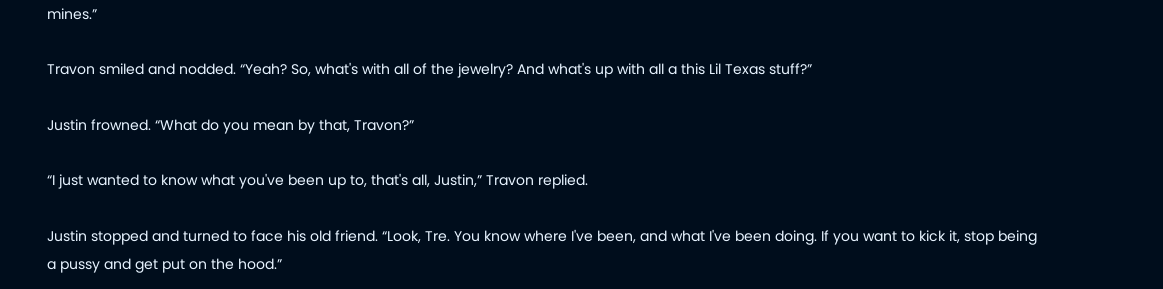mines.”

Travon smiled and nodded. “Yeah? So, what's with all of the jewelry? And what's up with all a this Lil Texas stuff?”

Justin frowned. “What do you mean by that, Travon?”

“I just wanted to know what you've been up to, that's all, Justin,” Travon replied.

Justin stopped and turned to face his old friend. “Look, Tre. You know where I've been, and what I've been doing. If you want to kick it, stop being a pussy and get put on the hood.”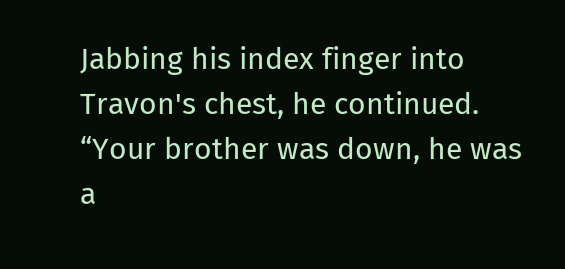Jabbing his index finger into Travon's chest, he continued. “Your brother was down, he was a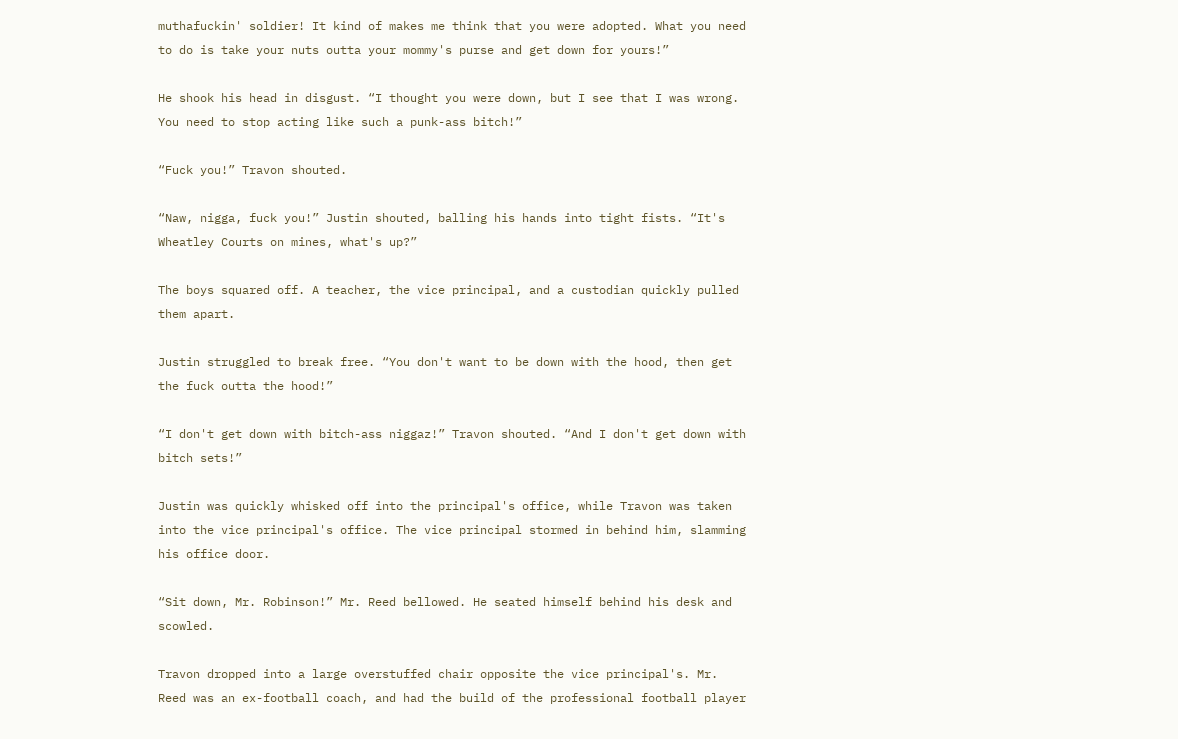muthafuckin' soldier! It kind of makes me think that you were adopted. What you need to do is take your nuts outta your mommy's purse and get down for yours!”

He shook his head in disgust. “I thought you were down, but I see that I was wrong. You need to stop acting like such a punk-ass bitch!”

“Fuck you!” Travon shouted.

“Naw, nigga, fuck you!” Justin shouted, balling his hands into tight fists. “It's Wheatley Courts on mines, what's up?”

The boys squared off. A teacher, the vice principal, and a custodian quickly pulled them apart.

Justin struggled to break free. “You don't want to be down with the hood, then get the fuck outta the hood!”

“I don't get down with bitch-ass niggaz!” Travon shouted. “And I don't get down with bitch sets!”

Justin was quickly whisked off into the principal's office, while Travon was taken into the vice principal's office. The vice principal stormed in behind him, slamming his office door.

“Sit down, Mr. Robinson!” Mr. Reed bellowed. He seated himself behind his desk and scowled.

Travon dropped into a large overstuffed chair opposite the vice principal's. Mr. Reed was an ex-football coach, and had the build of the professional football player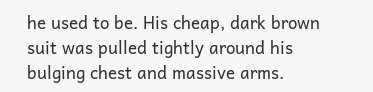he used to be. His cheap, dark brown suit was pulled tightly around his bulging chest and massive arms.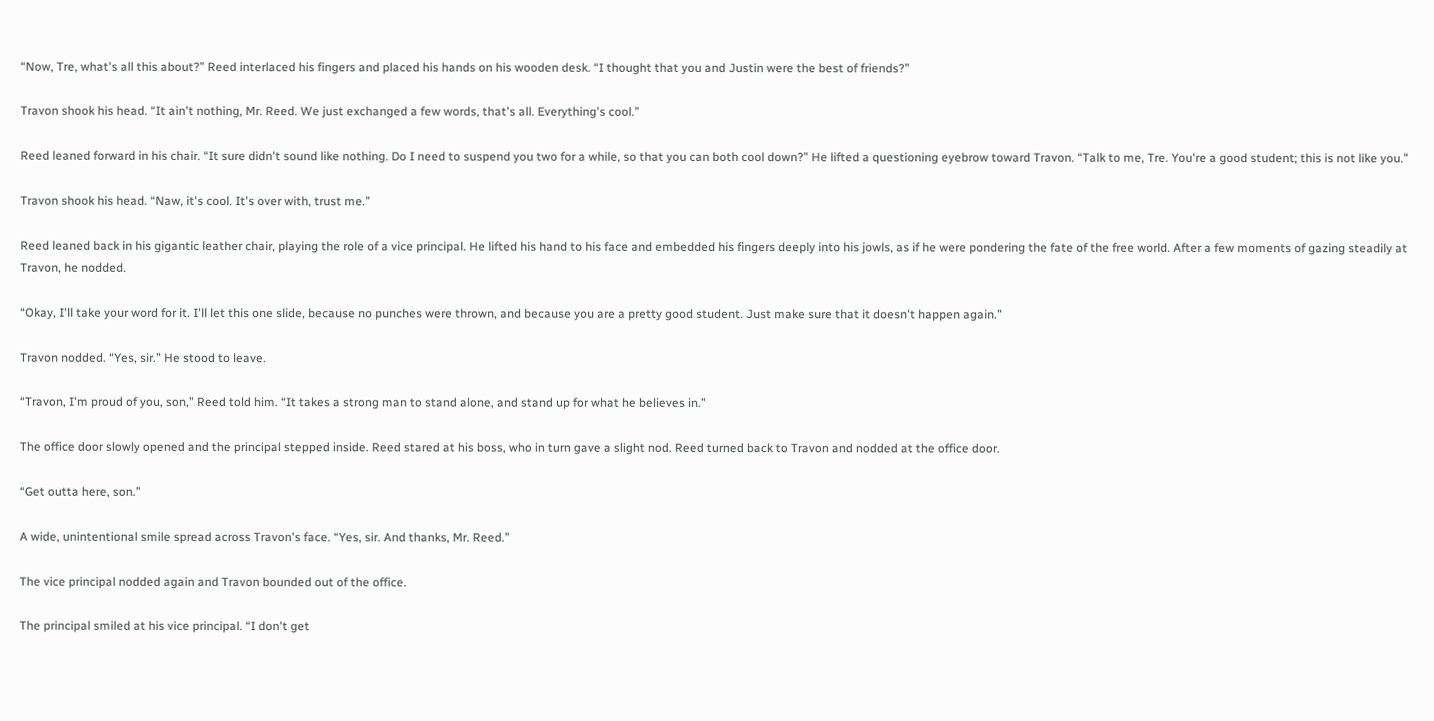“Now, Tre, what's all this about?” Reed interlaced his fingers and placed his hands on his wooden desk. “I thought that you and Justin were the best of friends?”

Travon shook his head. “It ain't nothing, Mr. Reed. We just exchanged a few words, that's all. Everything's cool.”

Reed leaned forward in his chair. “It sure didn't sound like nothing. Do I need to suspend you two for a while, so that you can both cool down?” He lifted a questioning eyebrow toward Travon. “Talk to me, Tre. You're a good student; this is not like you.”

Travon shook his head. “Naw, it's cool. It's over with, trust me.”

Reed leaned back in his gigantic leather chair, playing the role of a vice principal. He lifted his hand to his face and embedded his fingers deeply into his jowls, as if he were pondering the fate of the free world. After a few moments of gazing steadily at Travon, he nodded.

“Okay, I'll take your word for it. I'll let this one slide, because no punches were thrown, and because you are a pretty good student. Just make sure that it doesn't happen again.”

Travon nodded. “Yes, sir.” He stood to leave.

“Travon, I'm proud of you, son,” Reed told him. “It takes a strong man to stand alone, and stand up for what he believes in.”

The office door slowly opened and the principal stepped inside. Reed stared at his boss, who in turn gave a slight nod. Reed turned back to Travon and nodded at the office door.

“Get outta here, son.”

A wide, unintentional smile spread across Travon's face. “Yes, sir. And thanks, Mr. Reed.”

The vice principal nodded again and Travon bounded out of the office.

The principal smiled at his vice principal. “I don't get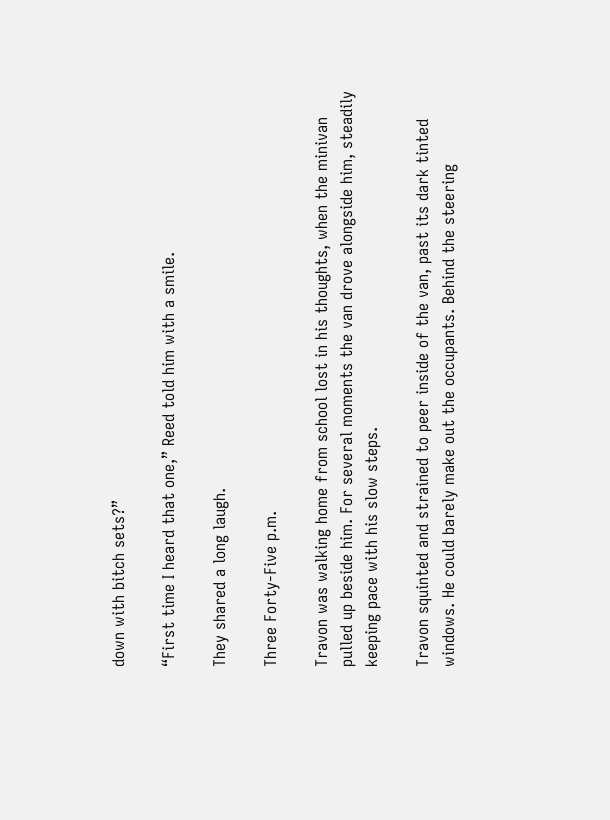down with bitch sets?”

“First time I heard that one,” Reed told him with a smile.

They shared a long laugh.

Three Forty-Five p.m.

Travon was walking home from school lost in his thoughts, when the minivan pulled up beside him. For several moments the van drove alongside him, steadily keeping pace with his slow steps.

Travon squinted and strained to peer inside of the van, past its dark tinted windows. He could barely make out the occupants. Behind the steering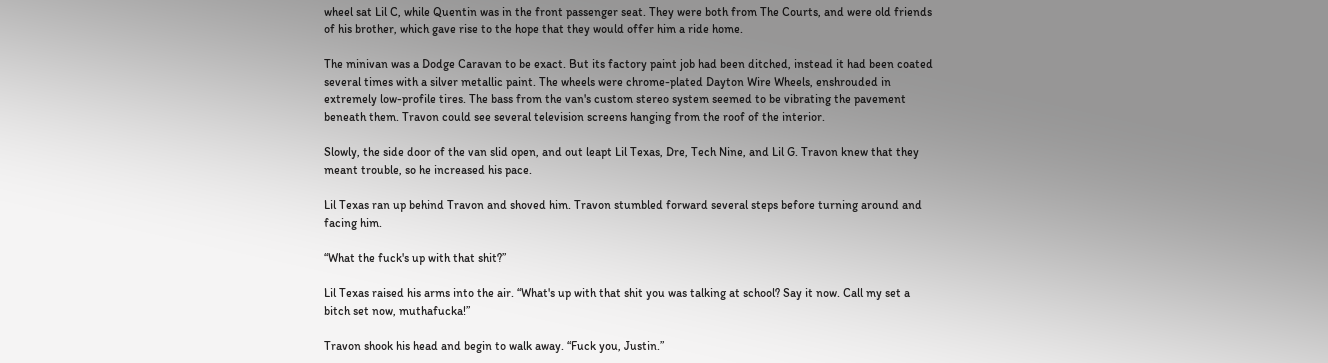wheel sat Lil C, while Quentin was in the front passenger seat. They were both from The Courts, and were old friends of his brother, which gave rise to the hope that they would offer him a ride home.

The minivan was a Dodge Caravan to be exact. But its factory paint job had been ditched, instead it had been coated several times with a silver metallic paint. The wheels were chrome-plated Dayton Wire Wheels, enshrouded in extremely low-profile tires. The bass from the van's custom stereo system seemed to be vibrating the pavement beneath them. Travon could see several television screens hanging from the roof of the interior.

Slowly, the side door of the van slid open, and out leapt Lil Texas, Dre, Tech Nine, and Lil G. Travon knew that they meant trouble, so he increased his pace.

Lil Texas ran up behind Travon and shoved him. Travon stumbled forward several steps before turning around and facing him.

“What the fuck's up with that shit?”

Lil Texas raised his arms into the air. “What's up with that shit you was talking at school? Say it now. Call my set a bitch set now, muthafucka!”

Travon shook his head and begin to walk away. “Fuck you, Justin.”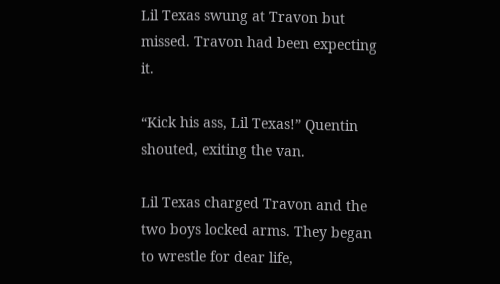Lil Texas swung at Travon but missed. Travon had been expecting it.

“Kick his ass, Lil Texas!” Quentin shouted, exiting the van.

Lil Texas charged Travon and the two boys locked arms. They began to wrestle for dear life,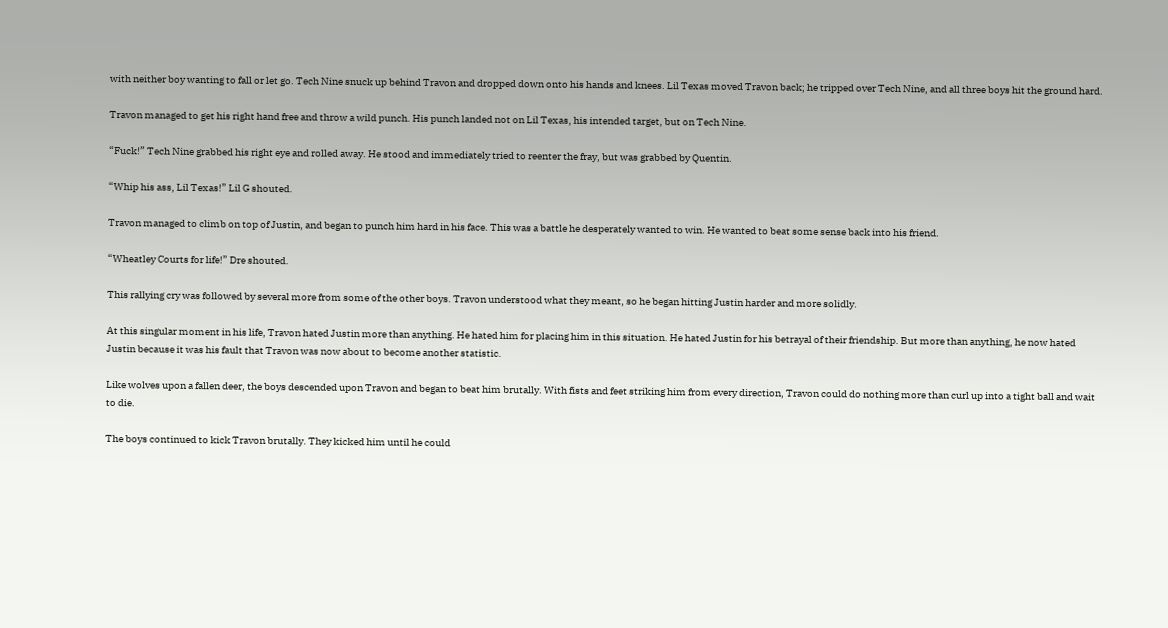with neither boy wanting to fall or let go. Tech Nine snuck up behind Travon and dropped down onto his hands and knees. Lil Texas moved Travon back; he tripped over Tech Nine, and all three boys hit the ground hard.

Travon managed to get his right hand free and throw a wild punch. His punch landed not on Lil Texas, his intended target, but on Tech Nine.

“Fuck!” Tech Nine grabbed his right eye and rolled away. He stood and immediately tried to reenter the fray, but was grabbed by Quentin.

“Whip his ass, Lil Texas!” Lil G shouted.

Travon managed to climb on top of Justin, and began to punch him hard in his face. This was a battle he desperately wanted to win. He wanted to beat some sense back into his friend.

“Wheatley Courts for life!” Dre shouted.

This rallying cry was followed by several more from some of the other boys. Travon understood what they meant, so he began hitting Justin harder and more solidly.

At this singular moment in his life, Travon hated Justin more than anything. He hated him for placing him in this situation. He hated Justin for his betrayal of their friendship. But more than anything, he now hated Justin because it was his fault that Travon was now about to become another statistic.

Like wolves upon a fallen deer, the boys descended upon Travon and began to beat him brutally. With fists and feet striking him from every direction, Travon could do nothing more than curl up into a tight ball and wait to die.

The boys continued to kick Travon brutally. They kicked him until he could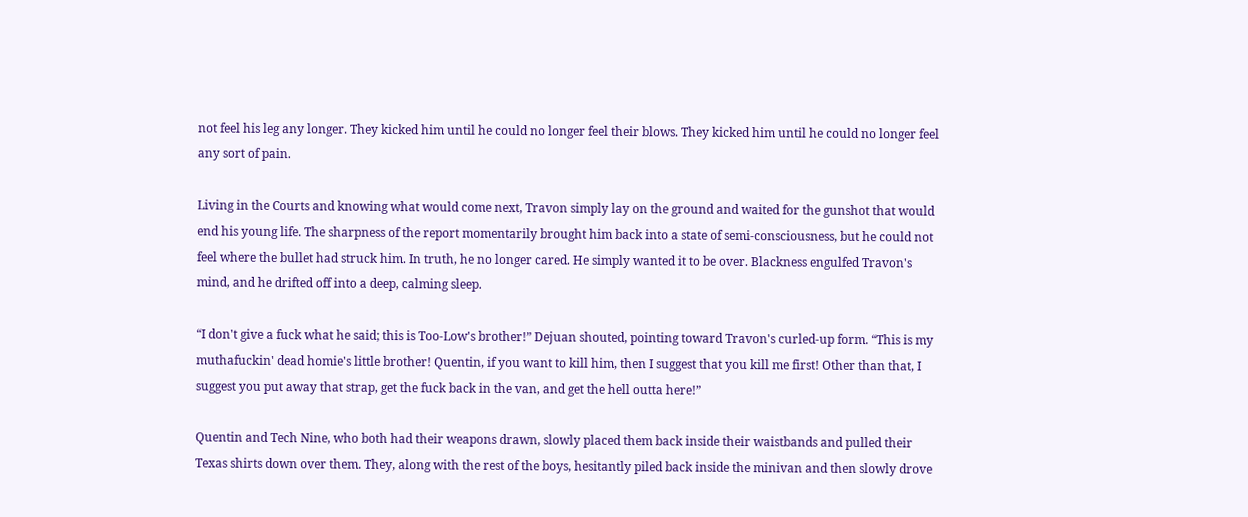not feel his leg any longer. They kicked him until he could no longer feel their blows. They kicked him until he could no longer feel any sort of pain.

Living in the Courts and knowing what would come next, Travon simply lay on the ground and waited for the gunshot that would end his young life. The sharpness of the report momentarily brought him back into a state of semi-consciousness, but he could not feel where the bullet had struck him. In truth, he no longer cared. He simply wanted it to be over. Blackness engulfed Travon's mind, and he drifted off into a deep, calming sleep.

“I don't give a fuck what he said; this is Too-Low's brother!” Dejuan shouted, pointing toward Travon's curled-up form. “This is my muthafuckin' dead homie's little brother! Quentin, if you want to kill him, then I suggest that you kill me first! Other than that, I suggest you put away that strap, get the fuck back in the van, and get the hell outta here!”

Quentin and Tech Nine, who both had their weapons drawn, slowly placed them back inside their waistbands and pulled their Texas shirts down over them. They, along with the rest of the boys, hesitantly piled back inside the minivan and then slowly drove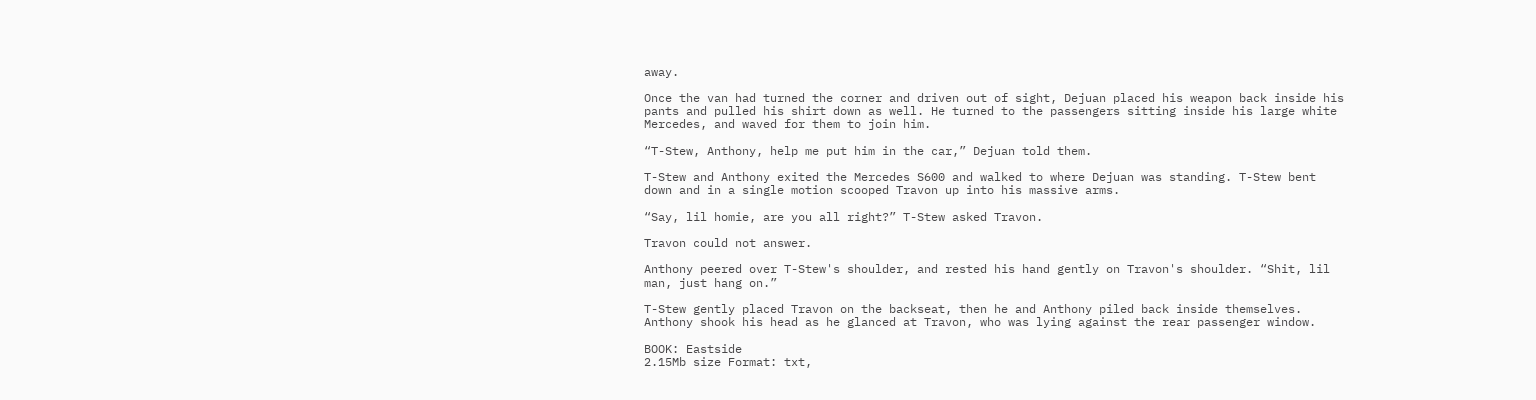away.

Once the van had turned the corner and driven out of sight, Dejuan placed his weapon back inside his pants and pulled his shirt down as well. He turned to the passengers sitting inside his large white Mercedes, and waved for them to join him.

“T-Stew, Anthony, help me put him in the car,” Dejuan told them.

T-Stew and Anthony exited the Mercedes S600 and walked to where Dejuan was standing. T-Stew bent down and in a single motion scooped Travon up into his massive arms.

“Say, lil homie, are you all right?” T-Stew asked Travon.

Travon could not answer.

Anthony peered over T-Stew's shoulder, and rested his hand gently on Travon's shoulder. “Shit, lil man, just hang on.”

T-Stew gently placed Travon on the backseat, then he and Anthony piled back inside themselves. Anthony shook his head as he glanced at Travon, who was lying against the rear passenger window.

BOOK: Eastside
2.15Mb size Format: txt,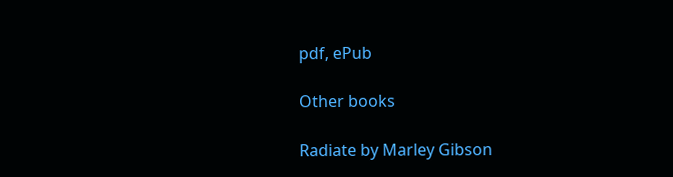pdf, ePub

Other books

Radiate by Marley Gibson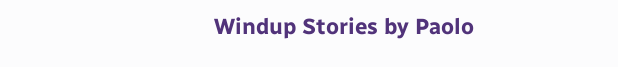Windup Stories by Paolo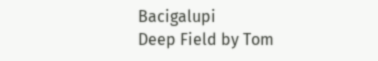Bacigalupi
Deep Field by Tom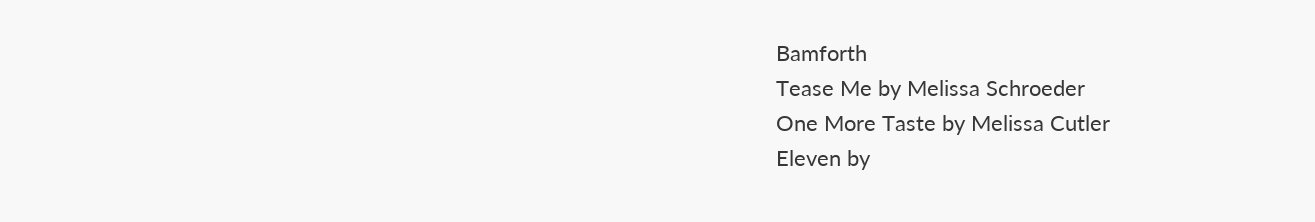Bamforth
Tease Me by Melissa Schroeder
One More Taste by Melissa Cutler
Eleven by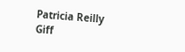Patricia Reilly Giff